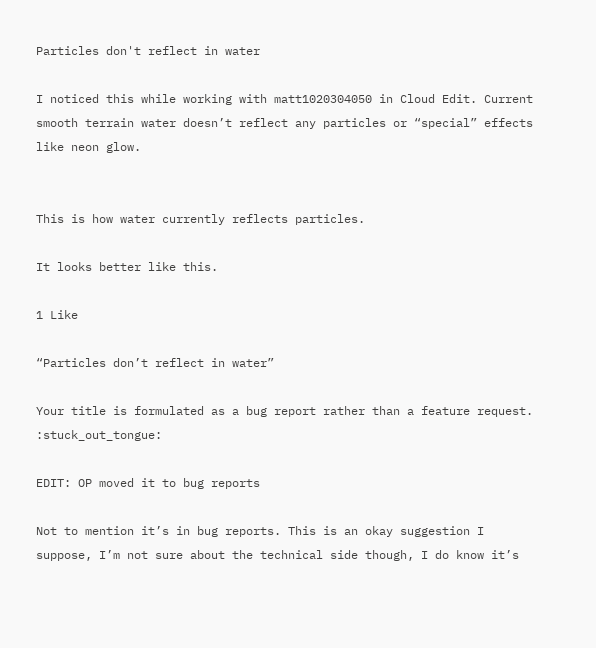Particles don't reflect in water

I noticed this while working with matt1020304050 in Cloud Edit. Current smooth terrain water doesn’t reflect any particles or “special” effects like neon glow.


This is how water currently reflects particles.

It looks better like this.

1 Like

“Particles don’t reflect in water”

Your title is formulated as a bug report rather than a feature request. :stuck_out_tongue:

EDIT: OP moved it to bug reports

Not to mention it’s in bug reports. This is an okay suggestion I suppose, I’m not sure about the technical side though, I do know it’s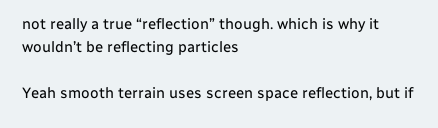not really a true “reflection” though. which is why it wouldn’t be reflecting particles

Yeah smooth terrain uses screen space reflection, but if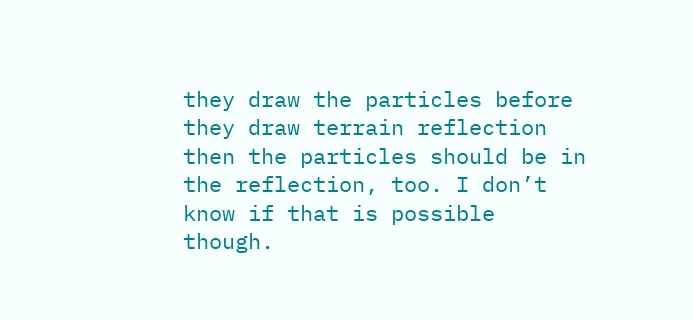they draw the particles before they draw terrain reflection then the particles should be in the reflection, too. I don’t know if that is possible though.